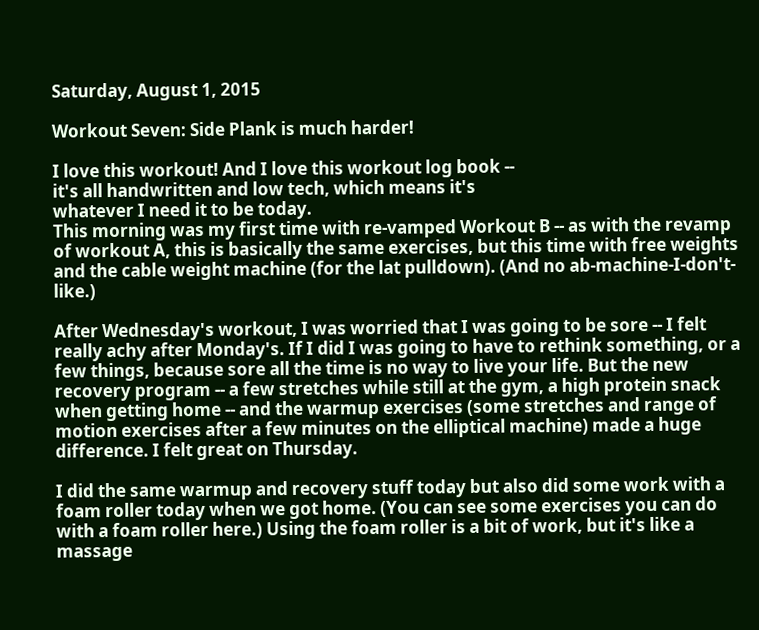Saturday, August 1, 2015

Workout Seven: Side Plank is much harder!

I love this workout! And I love this workout log book --
it's all handwritten and low tech, which means it's
whatever I need it to be today.
This morning was my first time with re-vamped Workout B -- as with the revamp of workout A, this is basically the same exercises, but this time with free weights and the cable weight machine (for the lat pulldown). (And no ab-machine-I-don't-like.)

After Wednesday's workout, I was worried that I was going to be sore -- I felt really achy after Monday's. If I did I was going to have to rethink something, or a few things, because sore all the time is no way to live your life. But the new recovery program -- a few stretches while still at the gym, a high protein snack when getting home -- and the warmup exercises (some stretches and range of motion exercises after a few minutes on the elliptical machine) made a huge difference. I felt great on Thursday.

I did the same warmup and recovery stuff today but also did some work with a foam roller today when we got home. (You can see some exercises you can do with a foam roller here.) Using the foam roller is a bit of work, but it's like a massage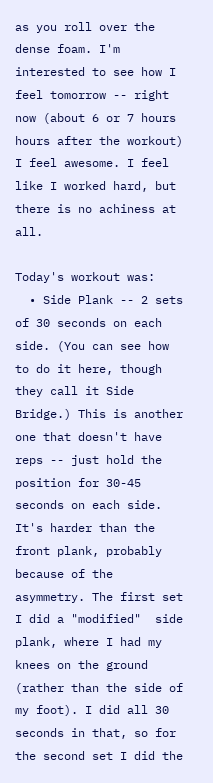as you roll over the dense foam. I'm interested to see how I feel tomorrow -- right now (about 6 or 7 hours hours after the workout) I feel awesome. I feel like I worked hard, but there is no achiness at all.

Today's workout was:
  • Side Plank -- 2 sets of 30 seconds on each side. (You can see how to do it here, though they call it Side Bridge.) This is another one that doesn't have reps -- just hold the position for 30-45 seconds on each side. It's harder than the front plank, probably because of the asymmetry. The first set I did a "modified"  side plank, where I had my knees on the ground (rather than the side of my foot). I did all 30 seconds in that, so for the second set I did the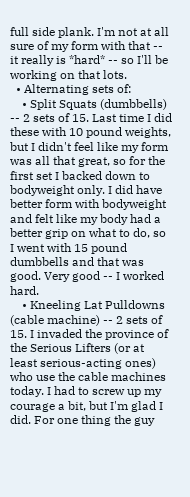full side plank. I'm not at all sure of my form with that -- it really is *hard* -- so I'll be working on that lots.
  • Alternating sets of:
    • Split Squats (dumbbells) -- 2 sets of 15. Last time I did these with 10 pound weights, but I didn't feel like my form was all that great, so for the first set I backed down to bodyweight only. I did have better form with bodyweight and felt like my body had a better grip on what to do, so I went with 15 pound dumbbells and that was good. Very good -- I worked hard.
    • Kneeling Lat Pulldowns (cable machine) -- 2 sets of 15. I invaded the province of the Serious Lifters (or at least serious-acting ones) who use the cable machines today. I had to screw up my courage a bit, but I'm glad I did. For one thing the guy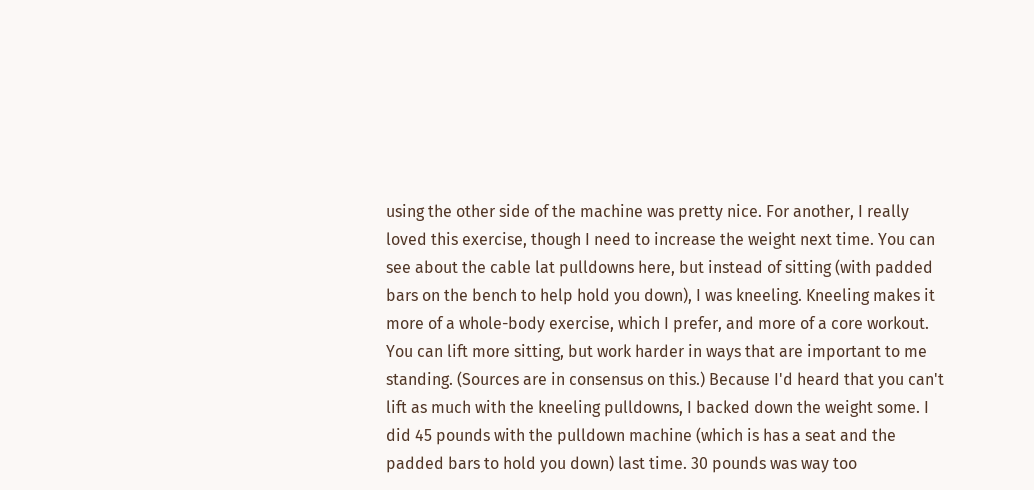using the other side of the machine was pretty nice. For another, I really loved this exercise, though I need to increase the weight next time. You can see about the cable lat pulldowns here, but instead of sitting (with padded bars on the bench to help hold you down), I was kneeling. Kneeling makes it more of a whole-body exercise, which I prefer, and more of a core workout. You can lift more sitting, but work harder in ways that are important to me standing. (Sources are in consensus on this.) Because I'd heard that you can't lift as much with the kneeling pulldowns, I backed down the weight some. I did 45 pounds with the pulldown machine (which is has a seat and the padded bars to hold you down) last time. 30 pounds was way too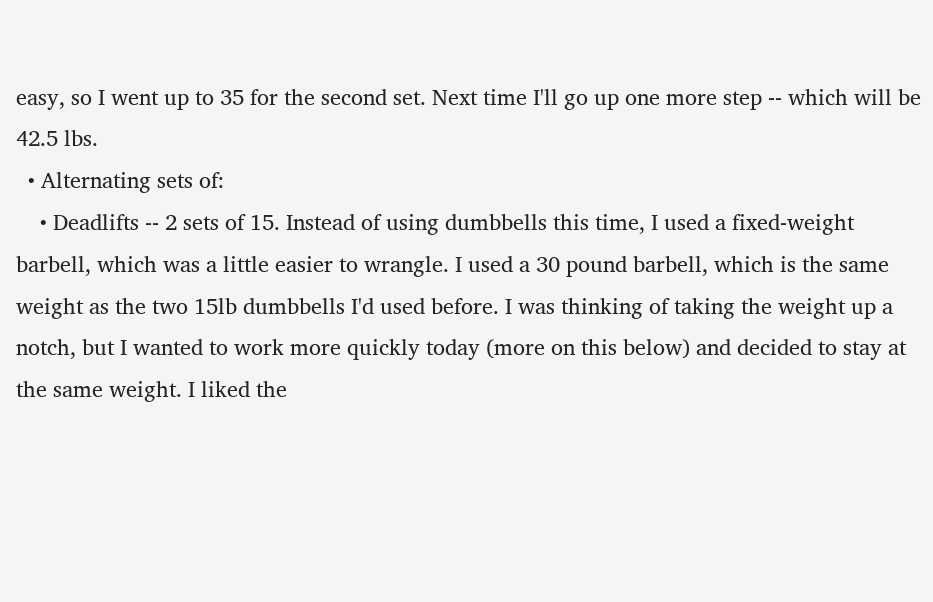easy, so I went up to 35 for the second set. Next time I'll go up one more step -- which will be 42.5 lbs.
  • Alternating sets of:
    • Deadlifts -- 2 sets of 15. Instead of using dumbbells this time, I used a fixed-weight barbell, which was a little easier to wrangle. I used a 30 pound barbell, which is the same weight as the two 15lb dumbbells I'd used before. I was thinking of taking the weight up a notch, but I wanted to work more quickly today (more on this below) and decided to stay at the same weight. I liked the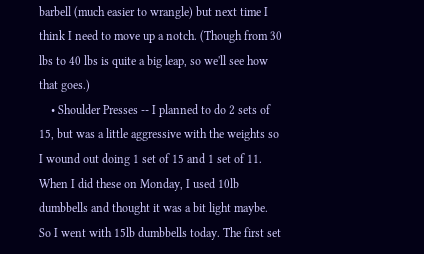barbell (much easier to wrangle) but next time I think I need to move up a notch. (Though from 30 lbs to 40 lbs is quite a big leap, so we'll see how that goes.)
    • Shoulder Presses -- I planned to do 2 sets of 15, but was a little aggressive with the weights so I wound out doing 1 set of 15 and 1 set of 11. When I did these on Monday, I used 10lb dumbbells and thought it was a bit light maybe. So I went with 15lb dumbbells today. The first set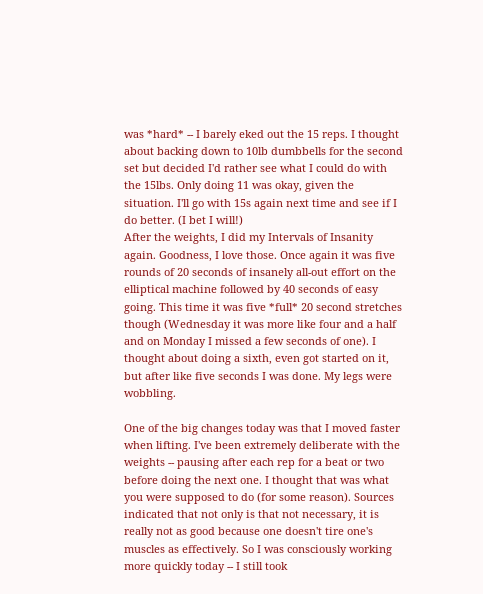was *hard* -- I barely eked out the 15 reps. I thought about backing down to 10lb dumbbells for the second set but decided I'd rather see what I could do with the 15lbs. Only doing 11 was okay, given the situation. I'll go with 15s again next time and see if I do better. (I bet I will!)
After the weights, I did my Intervals of Insanity again. Goodness, I love those. Once again it was five rounds of 20 seconds of insanely all-out effort on the elliptical machine followed by 40 seconds of easy going. This time it was five *full* 20 second stretches though (Wednesday it was more like four and a half and on Monday I missed a few seconds of one). I thought about doing a sixth, even got started on it, but after like five seconds I was done. My legs were wobbling.

One of the big changes today was that I moved faster when lifting. I've been extremely deliberate with the weights -- pausing after each rep for a beat or two before doing the next one. I thought that was what you were supposed to do (for some reason). Sources indicated that not only is that not necessary, it is really not as good because one doesn't tire one's muscles as effectively. So I was consciously working more quickly today -- I still took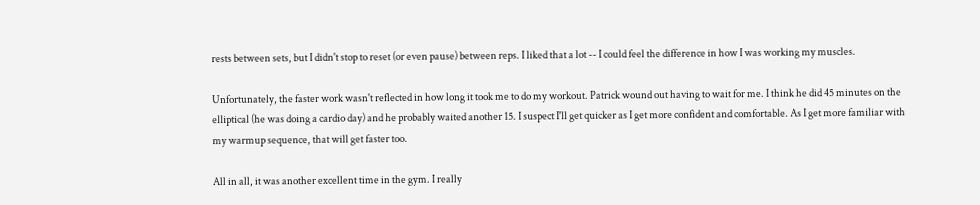rests between sets, but I didn't stop to reset (or even pause) between reps. I liked that a lot -- I could feel the difference in how I was working my muscles.

Unfortunately, the faster work wasn't reflected in how long it took me to do my workout. Patrick wound out having to wait for me. I think he did 45 minutes on the elliptical (he was doing a cardio day) and he probably waited another 15. I suspect I'll get quicker as I get more confident and comfortable. As I get more familiar with my warmup sequence, that will get faster too.

All in all, it was another excellent time in the gym. I really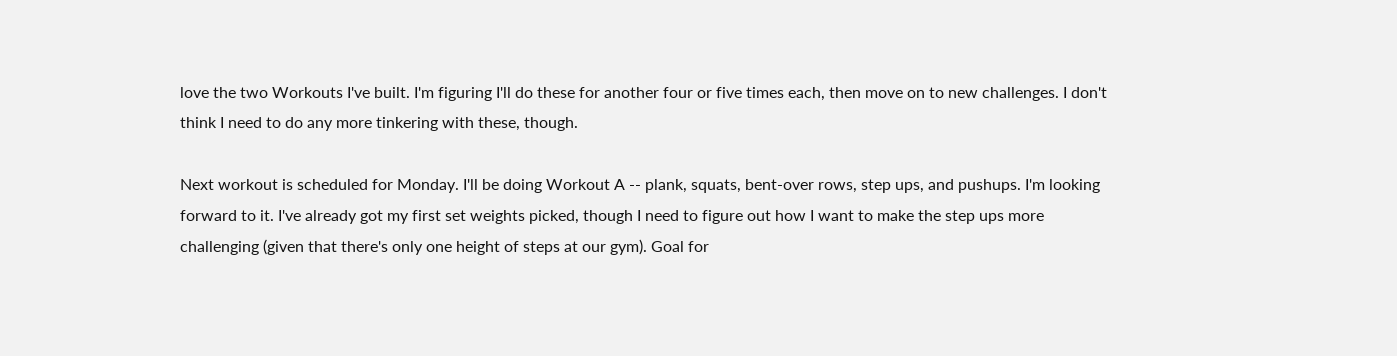love the two Workouts I've built. I'm figuring I'll do these for another four or five times each, then move on to new challenges. I don't think I need to do any more tinkering with these, though.

Next workout is scheduled for Monday. I'll be doing Workout A -- plank, squats, bent-over rows, step ups, and pushups. I'm looking forward to it. I've already got my first set weights picked, though I need to figure out how I want to make the step ups more challenging (given that there's only one height of steps at our gym). Goal for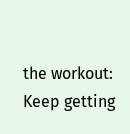the workout: Keep getting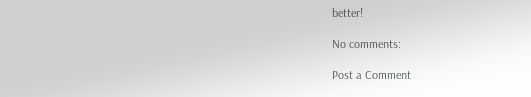better!

No comments:

Post a Comment